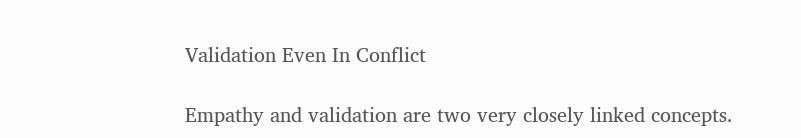Validation Even In Conflict

Empathy and validation are two very closely linked concepts.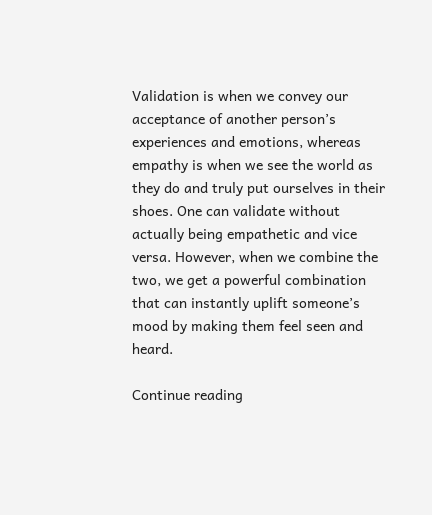Validation is when we convey our acceptance of another person’s experiences and emotions, whereas empathy is when we see the world as they do and truly put ourselves in their shoes. One can validate without actually being empathetic and vice versa. However, when we combine the two, we get a powerful combination that can instantly uplift someone’s mood by making them feel seen and heard.

Continue reading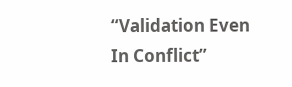“Validation Even In Conflict”